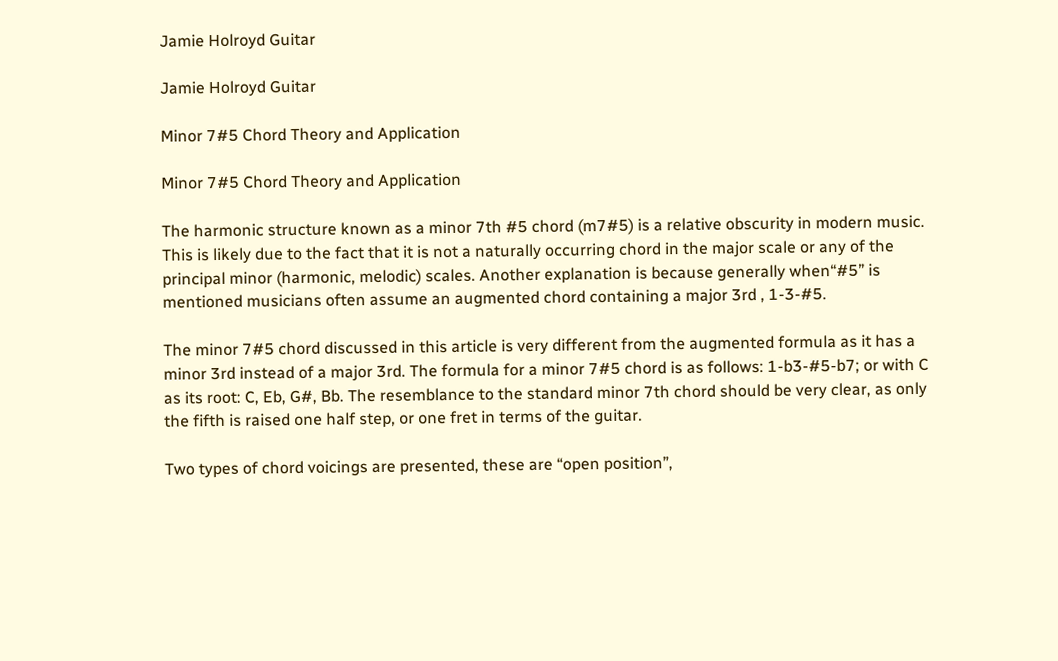Jamie Holroyd Guitar

Jamie Holroyd Guitar

Minor 7#5 Chord Theory and Application

Minor 7#5 Chord Theory and Application

The harmonic structure known as a minor 7th #5 chord (m7#5) is a relative obscurity in modern music. This is likely due to the fact that it is not a naturally occurring chord in the major scale or any of the principal minor (harmonic, melodic) scales. Another explanation is because generally when“#5” is mentioned musicians often assume an augmented chord containing a major 3rd , 1-3-#5.

The minor 7#5 chord discussed in this article is very different from the augmented formula as it has a minor 3rd instead of a major 3rd. The formula for a minor 7#5 chord is as follows: 1-b3-#5-b7; or with C as its root: C, Eb, G#, Bb. The resemblance to the standard minor 7th chord should be very clear, as only the fifth is raised one half step, or one fret in terms of the guitar.

Two types of chord voicings are presented, these are “open position”,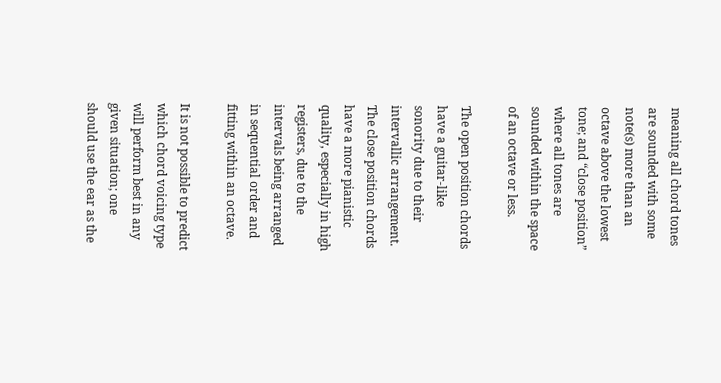meaning all chord tones are sounded with some note(s) more than an octave above the lowest tone; and “close position” where all tones are sounded within the space of an octave or less.

The open position chords have a guitar-like sonority due to their intervallic arrangement. The close position chords have a more pianistic quality, especially in high registers, due to the intervals being arranged in sequential order and fitting within an octave.

It is not possible to predict which chord voicing type will perform best in any given situation; one should use the ear as the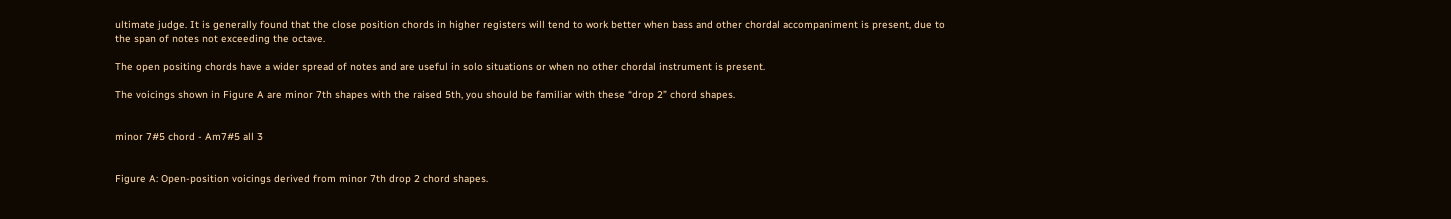ultimate judge. It is generally found that the close position chords in higher registers will tend to work better when bass and other chordal accompaniment is present, due to the span of notes not exceeding the octave.

The open positing chords have a wider spread of notes and are useful in solo situations or when no other chordal instrument is present.

The voicings shown in Figure A are minor 7th shapes with the raised 5th, you should be familiar with these “drop 2” chord shapes.


minor 7#5 chord - Am7#5 all 3


Figure A: Open-position voicings derived from minor 7th drop 2 chord shapes.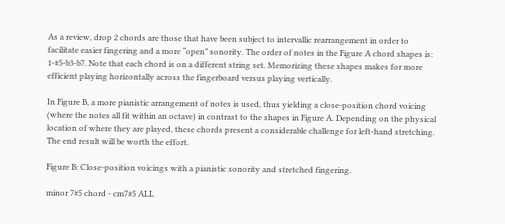As a review, drop 2 chords are those that have been subject to intervallic rearrangement in order to facilitate easier fingering and a more “open” sonority. The order of notes in the Figure A chord shapes is: 1-#5-b3-b7. Note that each chord is on a different string set. Memorizing these shapes makes for more efficient playing horizontally across the fingerboard versus playing vertically.

In Figure B, a more pianistic arrangement of notes is used, thus yielding a close-position chord voicing (where the notes all fit within an octave) in contrast to the shapes in Figure A. Depending on the physical location of where they are played, these chords present a considerable challenge for left-hand stretching. The end result will be worth the effort.

Figure B: Close-position voicings with a pianistic sonority and stretched fingering.

minor 7#5 chord - cm7#5 ALL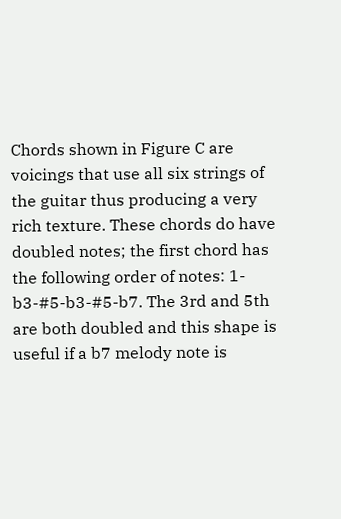Chords shown in Figure C are voicings that use all six strings of the guitar thus producing a very rich texture. These chords do have doubled notes; the first chord has the following order of notes: 1-b3-#5-b3-#5-b7. The 3rd and 5th are both doubled and this shape is useful if a b7 melody note is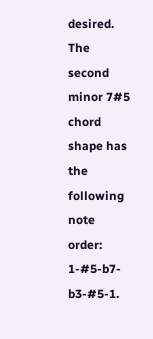desired. The second minor 7#5 chord shape has the following note order: 1-#5-b7-b3-#5-1.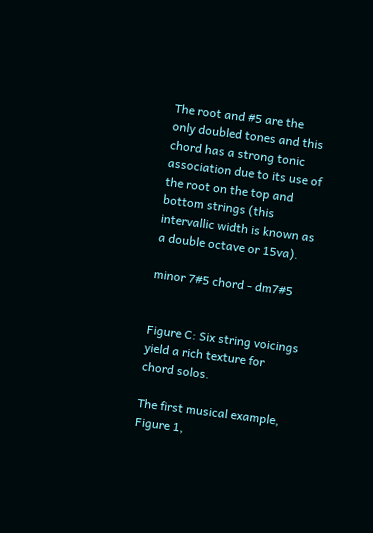The root and #5 are the only doubled tones and this chord has a strong tonic association due to its use of the root on the top and bottom strings (this intervallic width is known as a double octave or 15va).

minor 7#5 chord - dm7#5


Figure C: Six string voicings yield a rich texture for chord solos.

The first musical example, Figure 1,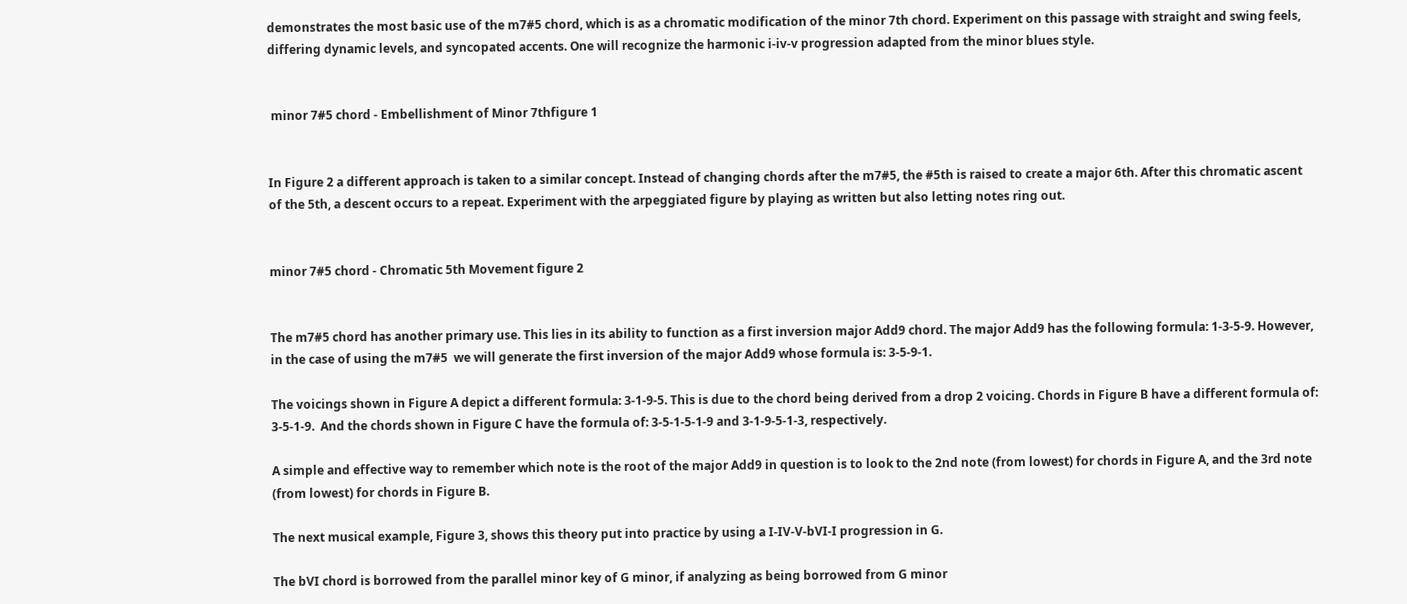demonstrates the most basic use of the m7#5 chord, which is as a chromatic modification of the minor 7th chord. Experiment on this passage with straight and swing feels, differing dynamic levels, and syncopated accents. One will recognize the harmonic i-iv-v progression adapted from the minor blues style.


 minor 7#5 chord - Embellishment of Minor 7thfigure 1


In Figure 2 a different approach is taken to a similar concept. Instead of changing chords after the m7#5, the #5th is raised to create a major 6th. After this chromatic ascent of the 5th, a descent occurs to a repeat. Experiment with the arpeggiated figure by playing as written but also letting notes ring out.


minor 7#5 chord - Chromatic 5th Movement figure 2


The m7#5 chord has another primary use. This lies in its ability to function as a first inversion major Add9 chord. The major Add9 has the following formula: 1-3-5-9. However, in the case of using the m7#5  we will generate the first inversion of the major Add9 whose formula is: 3-5-9-1.

The voicings shown in Figure A depict a different formula: 3-1-9-5. This is due to the chord being derived from a drop 2 voicing. Chords in Figure B have a different formula of: 3-5-1-9.  And the chords shown in Figure C have the formula of: 3-5-1-5-1-9 and 3-1-9-5-1-3, respectively.

A simple and effective way to remember which note is the root of the major Add9 in question is to look to the 2nd note (from lowest) for chords in Figure A, and the 3rd note (from lowest) for chords in Figure B.

The next musical example, Figure 3, shows this theory put into practice by using a I-IV-V-bVI-I progression in G.

The bVI chord is borrowed from the parallel minor key of G minor, if analyzing as being borrowed from G minor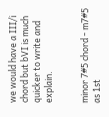we would have a III/i chord but bVI is much quicker to write and explain.


minor 7#5 chord - m7#5 as 1st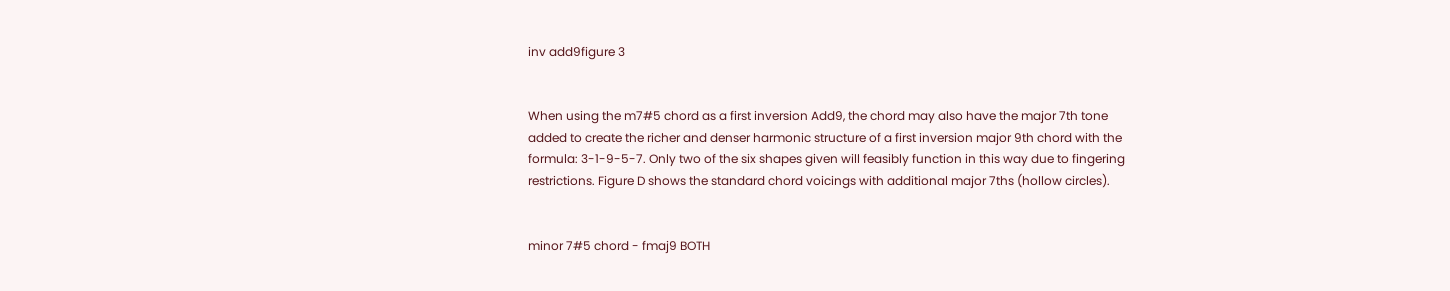inv add9figure 3


When using the m7#5 chord as a first inversion Add9, the chord may also have the major 7th tone added to create the richer and denser harmonic structure of a first inversion major 9th chord with the formula: 3-1-9-5-7. Only two of the six shapes given will feasibly function in this way due to fingering restrictions. Figure D shows the standard chord voicings with additional major 7ths (hollow circles).


minor 7#5 chord - fmaj9 BOTH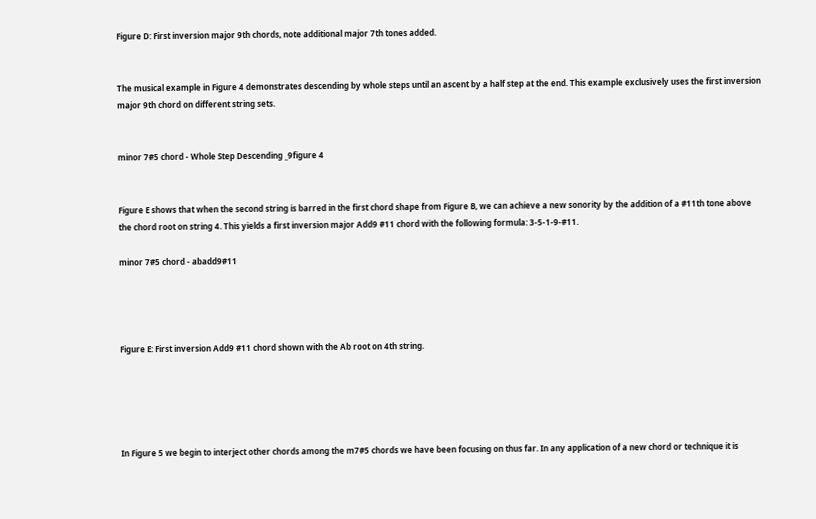Figure D: First inversion major 9th chords, note additional major 7th tones added.


The musical example in Figure 4 demonstrates descending by whole steps until an ascent by a half step at the end. This example exclusively uses the first inversion major 9th chord on different string sets.


minor 7#5 chord - Whole Step Descending _9figure 4


Figure E shows that when the second string is barred in the first chord shape from Figure B, we can achieve a new sonority by the addition of a #11th tone above the chord root on string 4. This yields a first inversion major Add9 #11 chord with the following formula: 3-5-1-9-#11.

minor 7#5 chord - abadd9#11




Figure E: First inversion Add9 #11 chord shown with the Ab root on 4th string.





In Figure 5 we begin to interject other chords among the m7#5 chords we have been focusing on thus far. In any application of a new chord or technique it is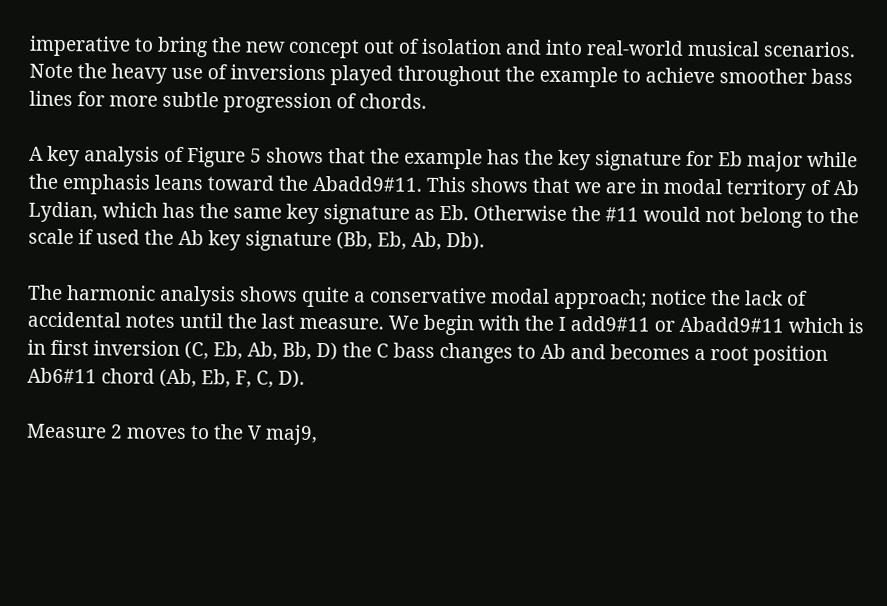imperative to bring the new concept out of isolation and into real-world musical scenarios. Note the heavy use of inversions played throughout the example to achieve smoother bass lines for more subtle progression of chords.

A key analysis of Figure 5 shows that the example has the key signature for Eb major while the emphasis leans toward the Abadd9#11. This shows that we are in modal territory of Ab Lydian, which has the same key signature as Eb. Otherwise the #11 would not belong to the scale if used the Ab key signature (Bb, Eb, Ab, Db).

The harmonic analysis shows quite a conservative modal approach; notice the lack of accidental notes until the last measure. We begin with the I add9#11 or Abadd9#11 which is in first inversion (C, Eb, Ab, Bb, D) the C bass changes to Ab and becomes a root position Ab6#11 chord (Ab, Eb, F, C, D).

Measure 2 moves to the V maj9,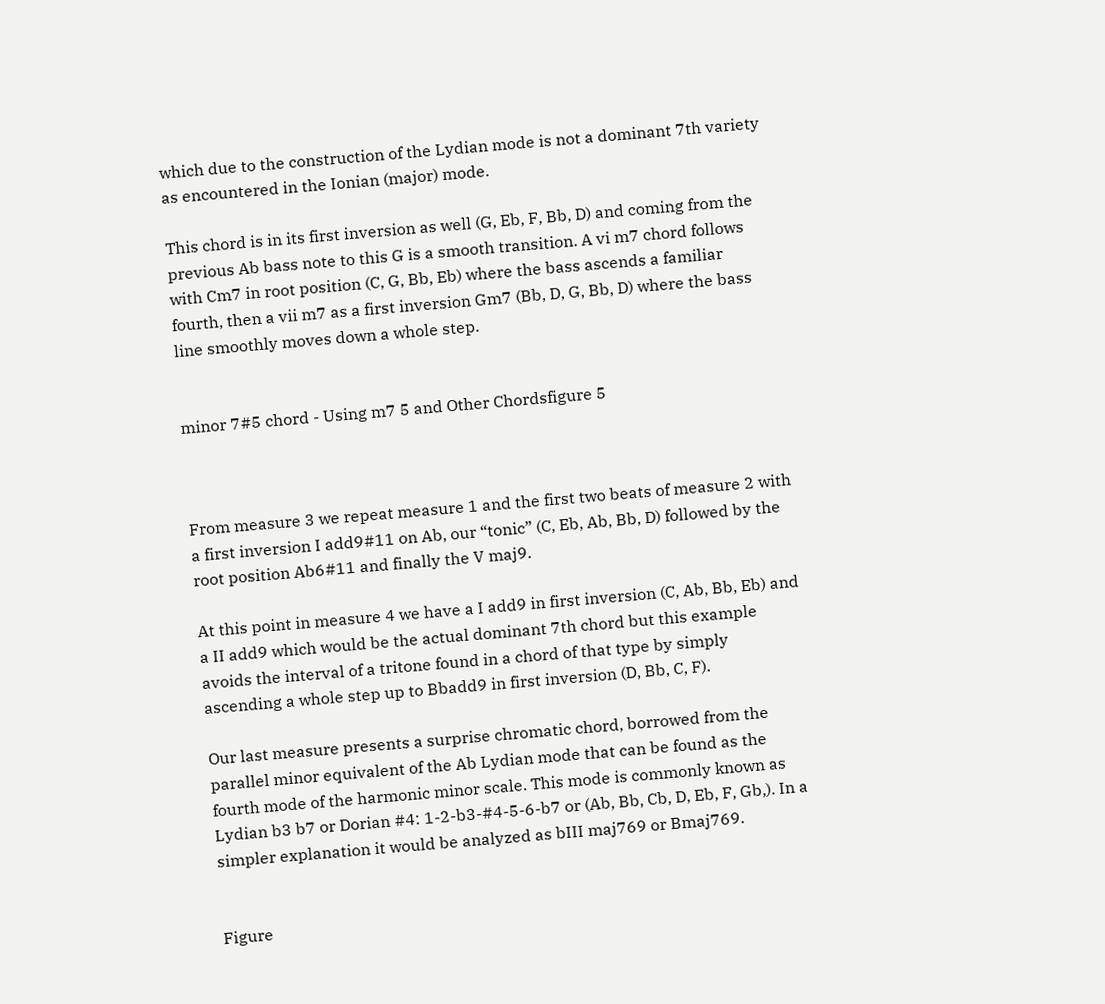which due to the construction of the Lydian mode is not a dominant 7th variety as encountered in the Ionian (major) mode.

This chord is in its first inversion as well (G, Eb, F, Bb, D) and coming from the previous Ab bass note to this G is a smooth transition. A vi m7 chord follows with Cm7 in root position (C, G, Bb, Eb) where the bass ascends a familiar fourth, then a vii m7 as a first inversion Gm7 (Bb, D, G, Bb, D) where the bass line smoothly moves down a whole step.


minor 7#5 chord - Using m7 5 and Other Chordsfigure 5



From measure 3 we repeat measure 1 and the first two beats of measure 2 with a first inversion I add9#11 on Ab, our “tonic” (C, Eb, Ab, Bb, D) followed by the root position Ab6#11 and finally the V maj9.

At this point in measure 4 we have a I add9 in first inversion (C, Ab, Bb, Eb) and a II add9 which would be the actual dominant 7th chord but this example avoids the interval of a tritone found in a chord of that type by simply ascending a whole step up to Bbadd9 in first inversion (D, Bb, C, F).

Our last measure presents a surprise chromatic chord, borrowed from the parallel minor equivalent of the Ab Lydian mode that can be found as the fourth mode of the harmonic minor scale. This mode is commonly known as Lydian b3 b7 or Dorian #4: 1-2-b3-#4-5-6-b7 or (Ab, Bb, Cb, D, Eb, F, Gb,). In a simpler explanation it would be analyzed as bIII maj769 or Bmaj769.


Figure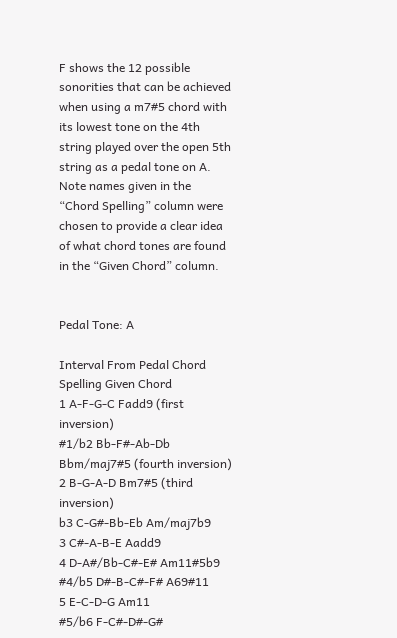F shows the 12 possible sonorities that can be achieved when using a m7#5 chord with its lowest tone on the 4th string played over the open 5th string as a pedal tone on A. Note names given in the “Chord Spelling” column were chosen to provide a clear idea of what chord tones are found in the “Given Chord” column.


Pedal Tone: A

Interval From Pedal Chord Spelling Given Chord
1 A-F-G-C Fadd9 (first inversion)
#1/b2 Bb-F#-Ab-Db Bbm/maj7#5 (fourth inversion)
2 B-G-A-D Bm7#5 (third inversion)
b3 C-G#-Bb-Eb Am/maj7b9
3 C#-A-B-E Aadd9
4 D-A#/Bb-C#-E# Am11#5b9
#4/b5 D#-B-C#-F# A69#11
5 E-C-D-G Am11
#5/b6 F-C#-D#-G#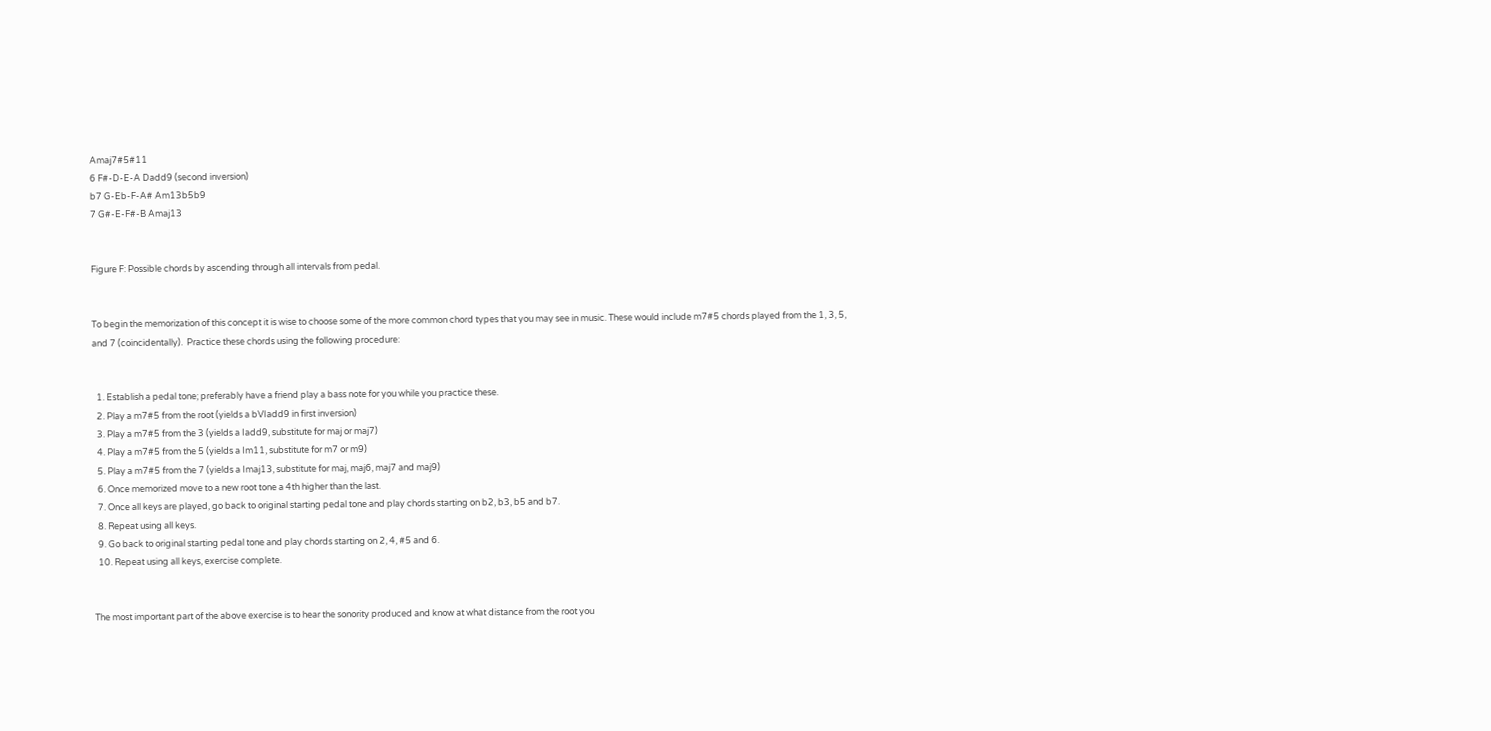Amaj7#5#11
6 F#-D-E-A Dadd9 (second inversion)
b7 G-Eb-F-A# Am13b5b9
7 G#-E-F#-B Amaj13


Figure F: Possible chords by ascending through all intervals from pedal.


To begin the memorization of this concept it is wise to choose some of the more common chord types that you may see in music. These would include m7#5 chords played from the 1, 3, 5, and 7 (coincidentally).  Practice these chords using the following procedure:


  1. Establish a pedal tone; preferably have a friend play a bass note for you while you practice these.
  2. Play a m7#5 from the root (yields a bVIadd9 in first inversion)
  3. Play a m7#5 from the 3 (yields a Iadd9, substitute for maj or maj7)
  4. Play a m7#5 from the 5 (yields a Im11, substitute for m7 or m9)
  5. Play a m7#5 from the 7 (yields a Imaj13, substitute for maj, maj6, maj7 and maj9)
  6. Once memorized move to a new root tone a 4th higher than the last.
  7. Once all keys are played, go back to original starting pedal tone and play chords starting on b2, b3, b5 and b7.
  8. Repeat using all keys.
  9. Go back to original starting pedal tone and play chords starting on 2, 4, #5 and 6.
  10. Repeat using all keys, exercise complete.


The most important part of the above exercise is to hear the sonority produced and know at what distance from the root you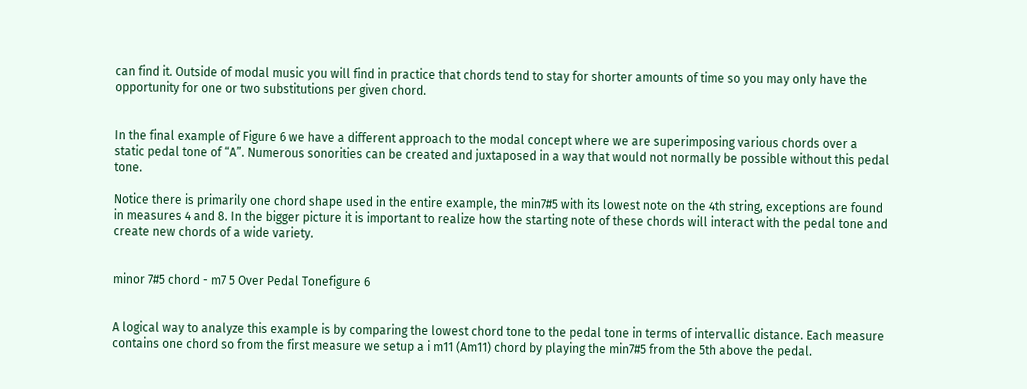can find it. Outside of modal music you will find in practice that chords tend to stay for shorter amounts of time so you may only have the opportunity for one or two substitutions per given chord.


In the final example of Figure 6 we have a different approach to the modal concept where we are superimposing various chords over a static pedal tone of “A”. Numerous sonorities can be created and juxtaposed in a way that would not normally be possible without this pedal tone.

Notice there is primarily one chord shape used in the entire example, the min7#5 with its lowest note on the 4th string, exceptions are found in measures 4 and 8. In the bigger picture it is important to realize how the starting note of these chords will interact with the pedal tone and create new chords of a wide variety.


minor 7#5 chord - m7 5 Over Pedal Tonefigure 6


A logical way to analyze this example is by comparing the lowest chord tone to the pedal tone in terms of intervallic distance. Each measure contains one chord so from the first measure we setup a i m11 (Am11) chord by playing the min7#5 from the 5th above the pedal.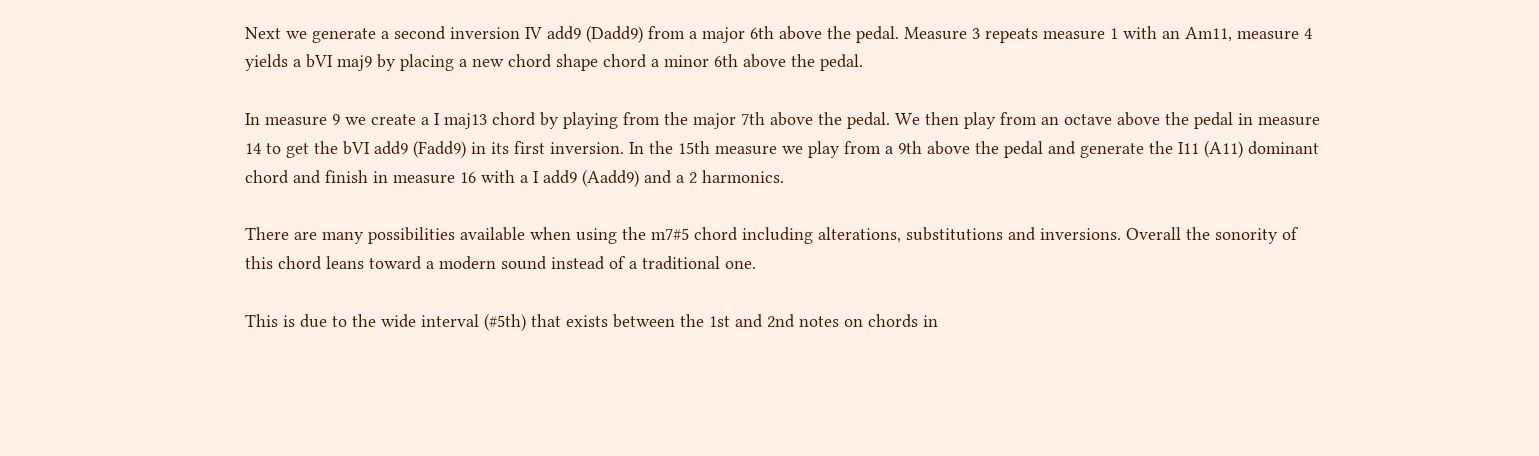Next we generate a second inversion IV add9 (Dadd9) from a major 6th above the pedal. Measure 3 repeats measure 1 with an Am11, measure 4 yields a bVI maj9 by placing a new chord shape chord a minor 6th above the pedal.

In measure 9 we create a I maj13 chord by playing from the major 7th above the pedal. We then play from an octave above the pedal in measure 14 to get the bVI add9 (Fadd9) in its first inversion. In the 15th measure we play from a 9th above the pedal and generate the I11 (A11) dominant chord and finish in measure 16 with a I add9 (Aadd9) and a 2 harmonics.

There are many possibilities available when using the m7#5 chord including alterations, substitutions and inversions. Overall the sonority of this chord leans toward a modern sound instead of a traditional one.

This is due to the wide interval (#5th) that exists between the 1st and 2nd notes on chords in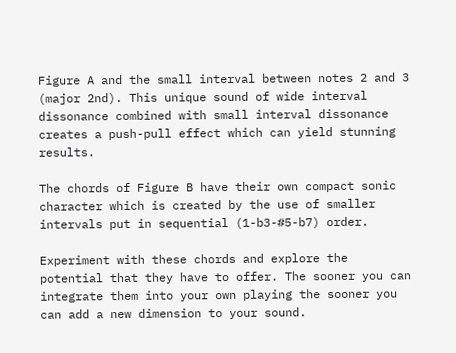Figure A and the small interval between notes 2 and 3 (major 2nd). This unique sound of wide interval dissonance combined with small interval dissonance creates a push-pull effect which can yield stunning results.

The chords of Figure B have their own compact sonic character which is created by the use of smaller intervals put in sequential (1-b3-#5-b7) order.

Experiment with these chords and explore the potential that they have to offer. The sooner you can integrate them into your own playing the sooner you can add a new dimension to your sound.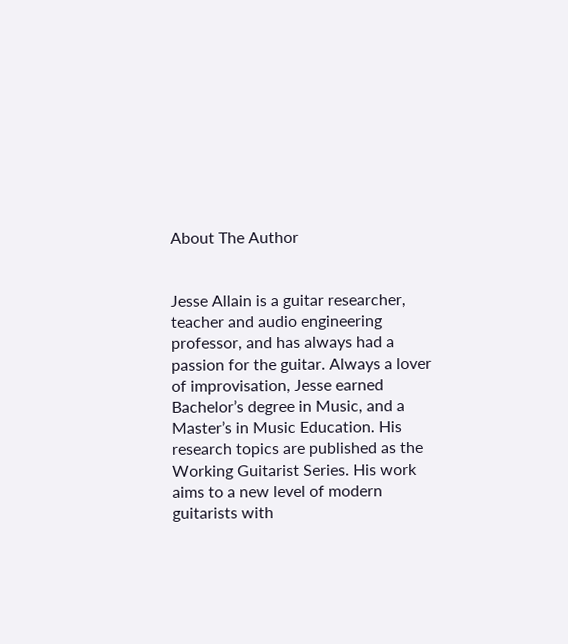About The Author


Jesse Allain is a guitar researcher, teacher and audio engineering professor, and has always had a passion for the guitar. Always a lover of improvisation, Jesse earned Bachelor’s degree in Music, and a Master’s in Music Education. His research topics are published as the Working Guitarist Series. His work aims to a new level of modern guitarists with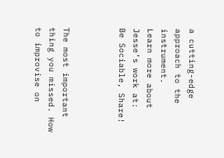a cutting-edge approach to the instrument.
Learn more about Jesse’s work at:
Be Sociable, Share!



The most important thing you missed. How to improvise on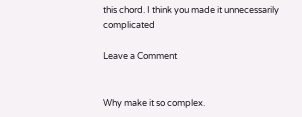this chord. I think you made it unnecessarily complicated

Leave a Comment


Why make it so complex.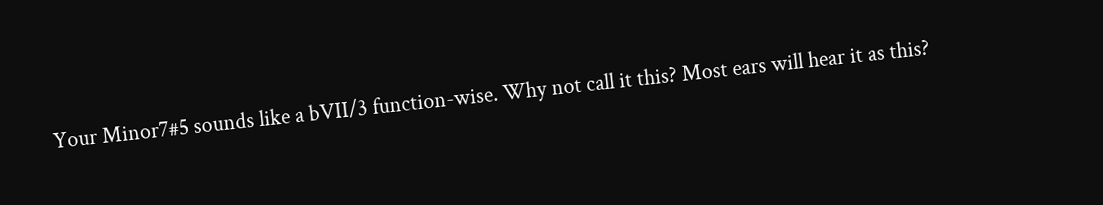Your Minor7#5 sounds like a bVII/3 function-wise. Why not call it this? Most ears will hear it as this?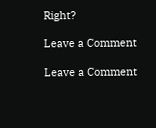Right?

Leave a Comment

Leave a Comment